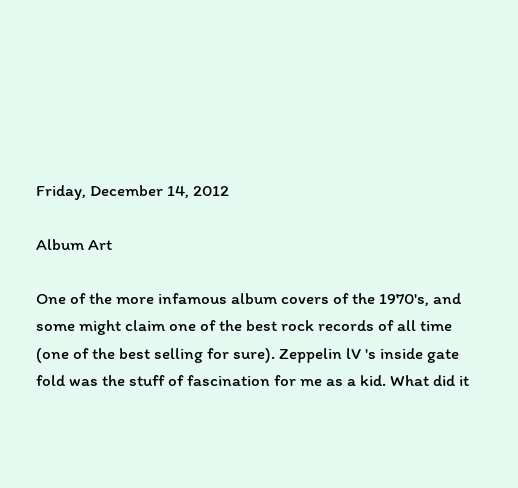Friday, December 14, 2012

Album Art

One of the more infamous album covers of the 1970's, and some might claim one of the best rock records of all time (one of the best selling for sure). Zeppelin lV 's inside gate fold was the stuff of fascination for me as a kid. What did it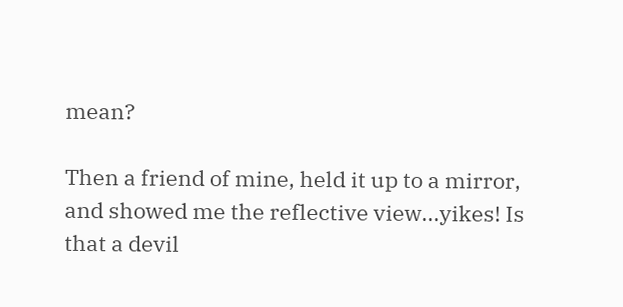mean?

Then a friend of mine, held it up to a mirror, and showed me the reflective view...yikes! Is that a devil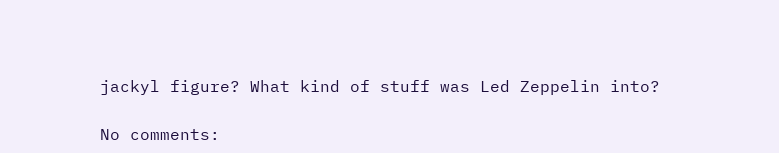jackyl figure? What kind of stuff was Led Zeppelin into?

No comments: